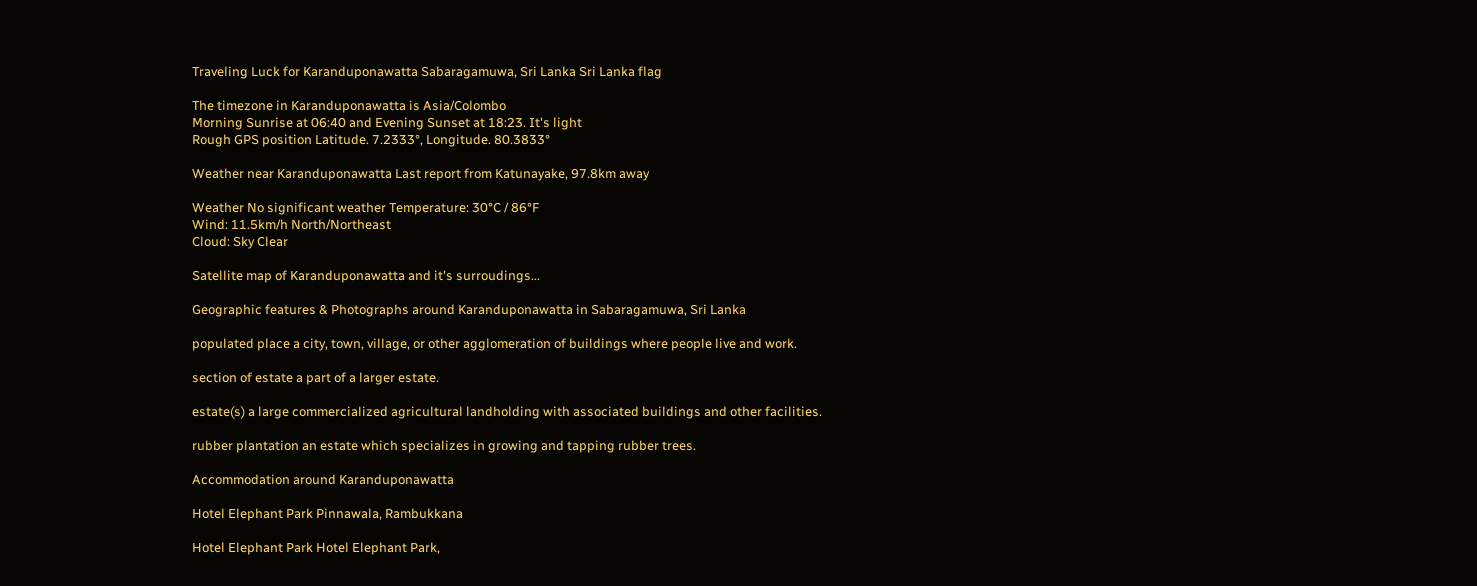Traveling Luck for Karanduponawatta Sabaragamuwa, Sri Lanka Sri Lanka flag

The timezone in Karanduponawatta is Asia/Colombo
Morning Sunrise at 06:40 and Evening Sunset at 18:23. It's light
Rough GPS position Latitude. 7.2333°, Longitude. 80.3833°

Weather near Karanduponawatta Last report from Katunayake, 97.8km away

Weather No significant weather Temperature: 30°C / 86°F
Wind: 11.5km/h North/Northeast
Cloud: Sky Clear

Satellite map of Karanduponawatta and it's surroudings...

Geographic features & Photographs around Karanduponawatta in Sabaragamuwa, Sri Lanka

populated place a city, town, village, or other agglomeration of buildings where people live and work.

section of estate a part of a larger estate.

estate(s) a large commercialized agricultural landholding with associated buildings and other facilities.

rubber plantation an estate which specializes in growing and tapping rubber trees.

Accommodation around Karanduponawatta

Hotel Elephant Park Pinnawala, Rambukkana

Hotel Elephant Park Hotel Elephant Park,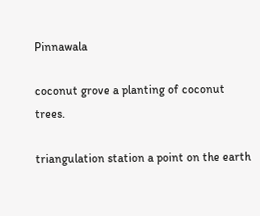Pinnawala

coconut grove a planting of coconut trees.

triangulation station a point on the earth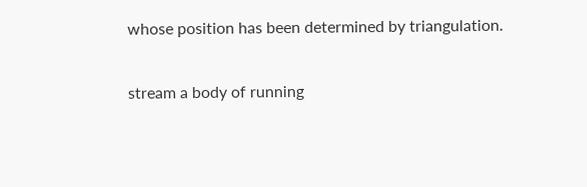whose position has been determined by triangulation.

stream a body of running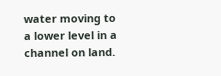water moving to a lower level in a channel on land.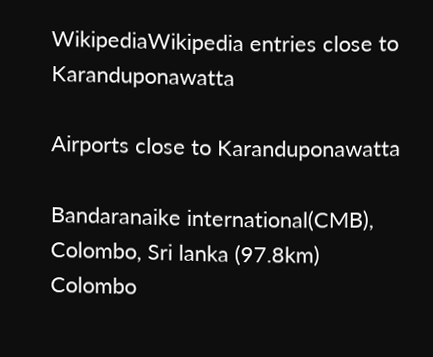WikipediaWikipedia entries close to Karanduponawatta

Airports close to Karanduponawatta

Bandaranaike international(CMB), Colombo, Sri lanka (97.8km)
Colombo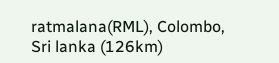ratmalana(RML), Colombo, Sri lanka (126km)